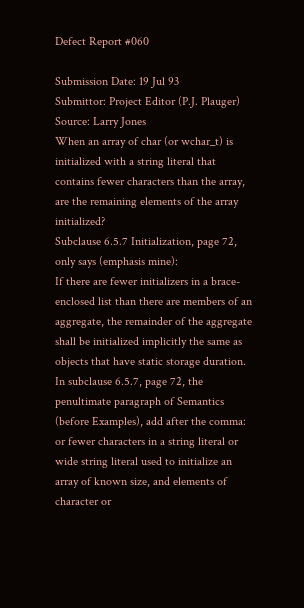Defect Report #060

Submission Date: 19 Jul 93
Submittor: Project Editor (P.J. Plauger)
Source: Larry Jones
When an array of char (or wchar_t) is initialized with a string literal that contains fewer characters than the array, are the remaining elements of the array initialized?
Subclause 6.5.7 Initialization, page 72, only says (emphasis mine):
If there are fewer initializers in a brace-enclosed list than there are members of an aggregate, the remainder of the aggregate shall be initialized implicitly the same as objects that have static storage duration.
In subclause 6.5.7, page 72, the penultimate paragraph of Semantics (before Examples), add after the comma:
or fewer characters in a string literal or wide string literal used to initialize an array of known size, and elements of character or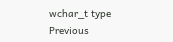wchar_t type
Previous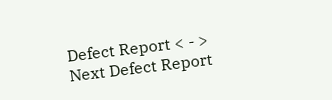Defect Report < - > Next Defect Report